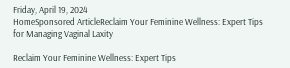Friday, April 19, 2024
HomeSponsored ArticleReclaim Your Feminine Wellness: Expert Tips for Managing Vaginal Laxity

Reclaim Your Feminine Wellness: Expert Tips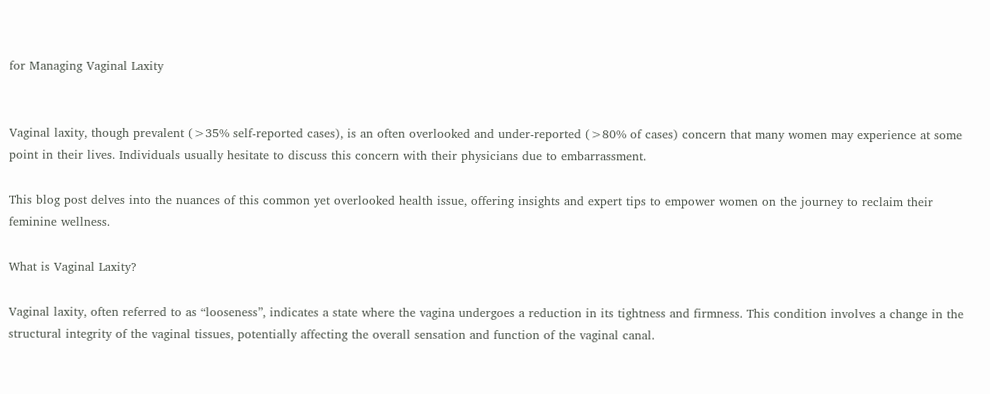for Managing Vaginal Laxity


Vaginal laxity, though prevalent (>35% self-reported cases), is an often overlooked and under-reported (>80% of cases) concern that many women may experience at some point in their lives. Individuals usually hesitate to discuss this concern with their physicians due to embarrassment.

This blog post delves into the nuances of this common yet overlooked health issue, offering insights and expert tips to empower women on the journey to reclaim their feminine wellness.

What is Vaginal Laxity?

Vaginal laxity, often referred to as “looseness”, indicates a state where the vagina undergoes a reduction in its tightness and firmness. This condition involves a change in the structural integrity of the vaginal tissues, potentially affecting the overall sensation and function of the vaginal canal.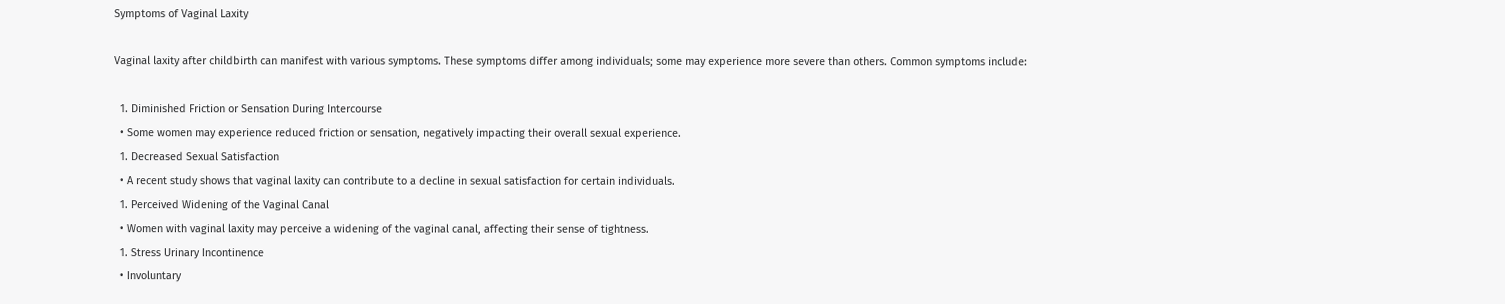Symptoms of Vaginal Laxity

Vaginal laxity after childbirth can manifest with various symptoms. These symptoms differ among individuals; some may experience more severe than others. Common symptoms include:

  1. Diminished Friction or Sensation During Intercourse
  • Some women may experience reduced friction or sensation, negatively impacting their overall sexual experience.
  1. Decreased Sexual Satisfaction
  • A recent study shows that vaginal laxity can contribute to a decline in sexual satisfaction for certain individuals.
  1. Perceived Widening of the Vaginal Canal
  • Women with vaginal laxity may perceive a widening of the vaginal canal, affecting their sense of tightness.
  1. Stress Urinary Incontinence
  • Involuntary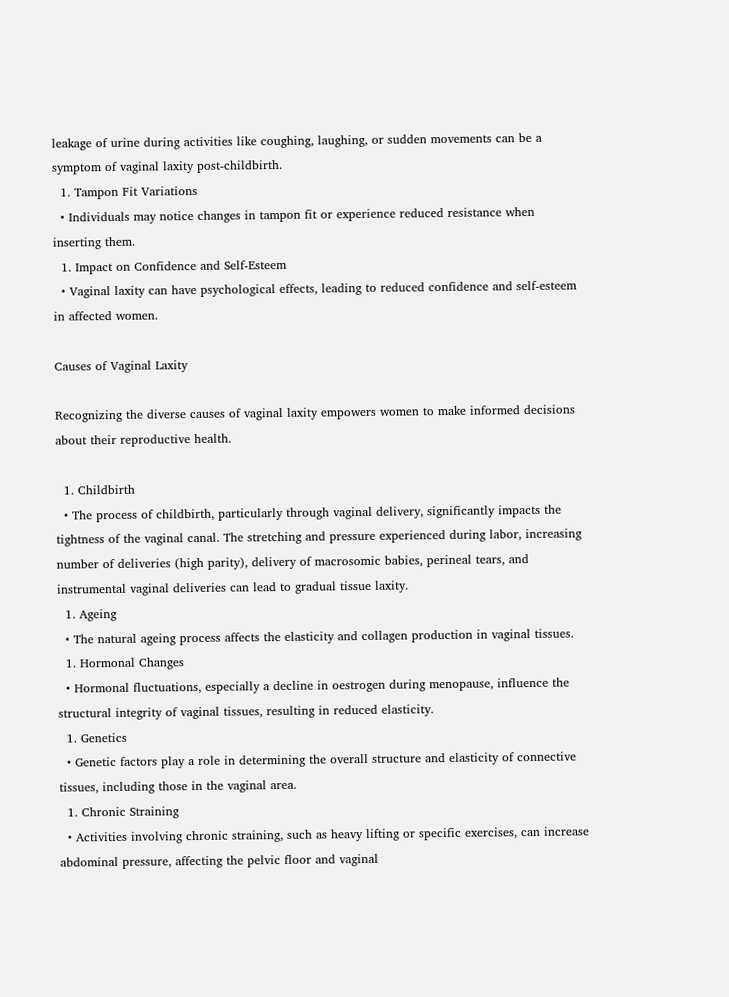leakage of urine during activities like coughing, laughing, or sudden movements can be a symptom of vaginal laxity post-childbirth.
  1. Tampon Fit Variations
  • Individuals may notice changes in tampon fit or experience reduced resistance when inserting them.
  1. Impact on Confidence and Self-Esteem
  • Vaginal laxity can have psychological effects, leading to reduced confidence and self-esteem in affected women.

Causes of Vaginal Laxity

Recognizing the diverse causes of vaginal laxity empowers women to make informed decisions about their reproductive health.

  1. Childbirth
  • The process of childbirth, particularly through vaginal delivery, significantly impacts the tightness of the vaginal canal. The stretching and pressure experienced during labor, increasing number of deliveries (high parity), delivery of macrosomic babies, perineal tears, and instrumental vaginal deliveries can lead to gradual tissue laxity.
  1. Ageing
  • The natural ageing process affects the elasticity and collagen production in vaginal tissues.
  1. Hormonal Changes
  • Hormonal fluctuations, especially a decline in oestrogen during menopause, influence the structural integrity of vaginal tissues, resulting in reduced elasticity.
  1. Genetics
  • Genetic factors play a role in determining the overall structure and elasticity of connective tissues, including those in the vaginal area.
  1. Chronic Straining
  • Activities involving chronic straining, such as heavy lifting or specific exercises, can increase abdominal pressure, affecting the pelvic floor and vaginal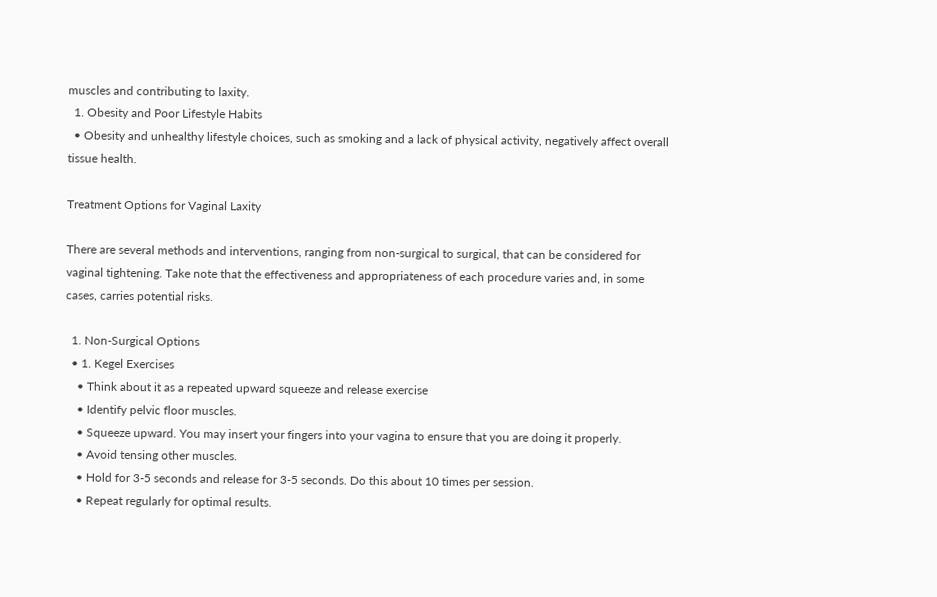muscles and contributing to laxity.
  1. Obesity and Poor Lifestyle Habits
  • Obesity and unhealthy lifestyle choices, such as smoking and a lack of physical activity, negatively affect overall tissue health.

Treatment Options for Vaginal Laxity

There are several methods and interventions, ranging from non-surgical to surgical, that can be considered for vaginal tightening. Take note that the effectiveness and appropriateness of each procedure varies and, in some cases, carries potential risks.

  1. Non-Surgical Options
  • 1. Kegel Exercises
    • Think about it as a repeated upward squeeze and release exercise
    • Identify pelvic floor muscles.
    • Squeeze upward. You may insert your fingers into your vagina to ensure that you are doing it properly.
    • Avoid tensing other muscles.
    • Hold for 3-5 seconds and release for 3-5 seconds. Do this about 10 times per session.
    • Repeat regularly for optimal results.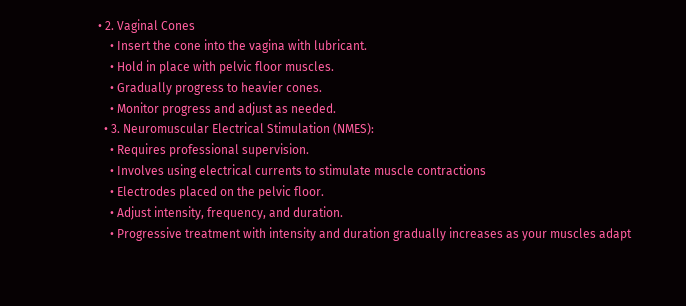• 2. Vaginal Cones
    • Insert the cone into the vagina with lubricant.
    • Hold in place with pelvic floor muscles.
    • Gradually progress to heavier cones.
    • Monitor progress and adjust as needed.
  • 3. Neuromuscular Electrical Stimulation (NMES):
    • Requires professional supervision.
    • Involves using electrical currents to stimulate muscle contractions
    • Electrodes placed on the pelvic floor.
    • Adjust intensity, frequency, and duration.
    • Progressive treatment with intensity and duration gradually increases as your muscles adapt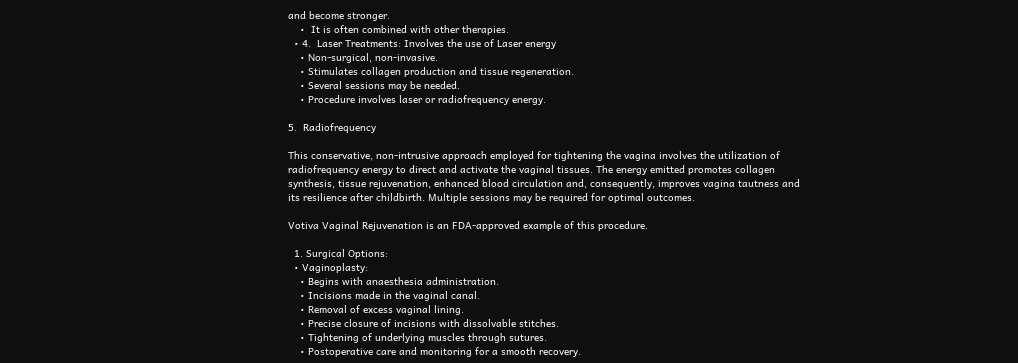and become stronger.
    •  It is often combined with other therapies.
  • 4.  Laser Treatments: Involves the use of Laser energy
    • Non-surgical, non-invasive.
    • Stimulates collagen production and tissue regeneration.
    • Several sessions may be needed.
    • Procedure involves laser or radiofrequency energy.

5.  Radiofrequency

This conservative, non-intrusive approach employed for tightening the vagina involves the utilization of radiofrequency energy to direct and activate the vaginal tissues. The energy emitted promotes collagen synthesis, tissue rejuvenation, enhanced blood circulation and, consequently, improves vagina tautness and its resilience after childbirth. Multiple sessions may be required for optimal outcomes.

Votiva Vaginal Rejuvenation is an FDA-approved example of this procedure.

  1. Surgical Options:
  • Vaginoplasty:
    • Begins with anaesthesia administration.
    • Incisions made in the vaginal canal.
    • Removal of excess vaginal lining.
    • Precise closure of incisions with dissolvable stitches.
    • Tightening of underlying muscles through sutures.
    • Postoperative care and monitoring for a smooth recovery.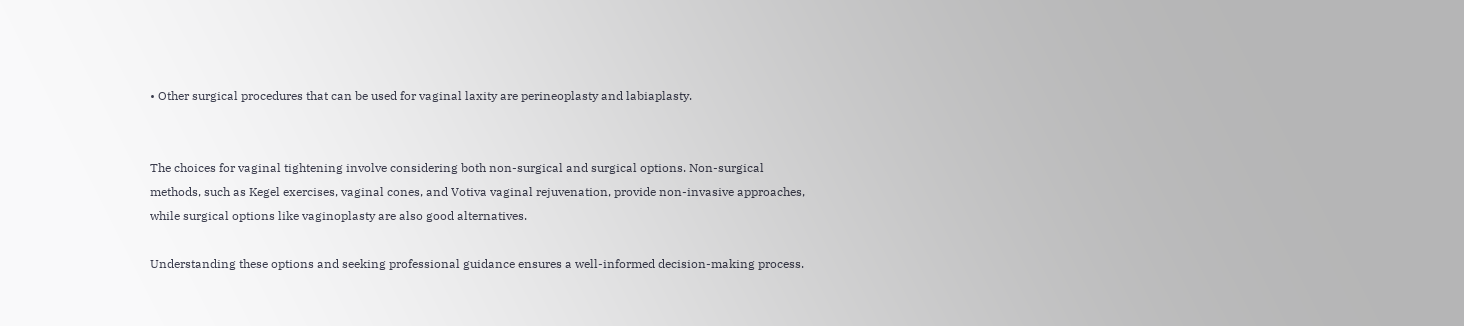• Other surgical procedures that can be used for vaginal laxity are perineoplasty and labiaplasty.


The choices for vaginal tightening involve considering both non-surgical and surgical options. Non-surgical methods, such as Kegel exercises, vaginal cones, and Votiva vaginal rejuvenation, provide non-invasive approaches, while surgical options like vaginoplasty are also good alternatives.

Understanding these options and seeking professional guidance ensures a well-informed decision-making process.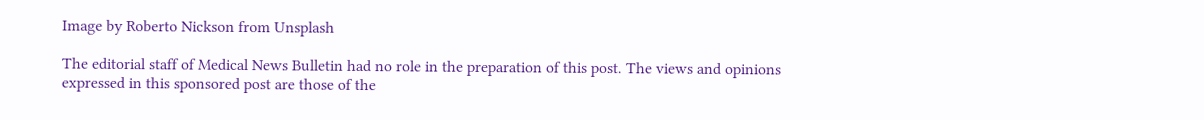Image by Roberto Nickson from Unsplash

The editorial staff of Medical News Bulletin had no role in the preparation of this post. The views and opinions expressed in this sponsored post are those of the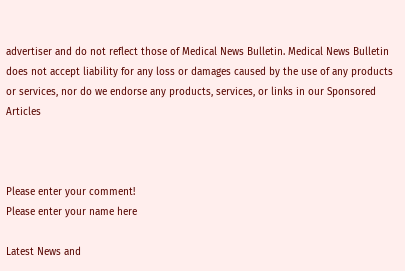advertiser and do not reflect those of Medical News Bulletin. Medical News Bulletin does not accept liability for any loss or damages caused by the use of any products or services, nor do we endorse any products, services, or links in our Sponsored Articles



Please enter your comment!
Please enter your name here

Latest News and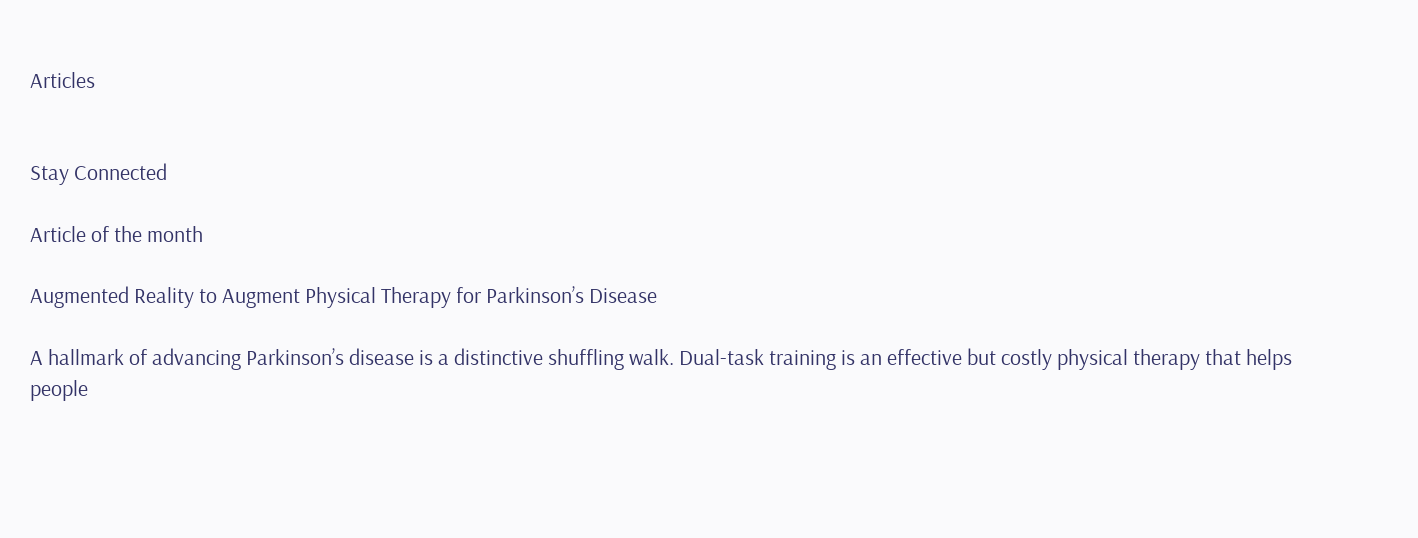Articles


Stay Connected

Article of the month

Augmented Reality to Augment Physical Therapy for Parkinson’s Disease

A hallmark of advancing Parkinson’s disease is a distinctive shuffling walk. Dual-task training is an effective but costly physical therapy that helps people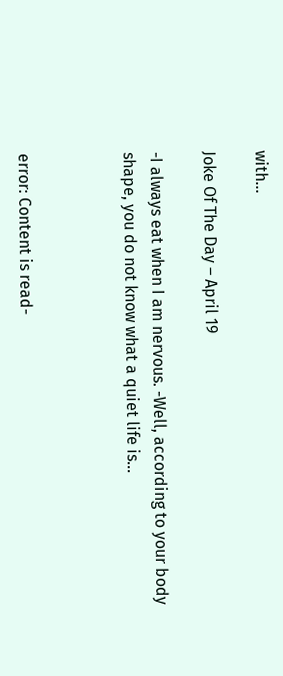with...

Joke Of The Day – April 19

-I always eat when I am nervous. -Well, according to your body shape, you do not know what a quiet life is...



error: Content is read-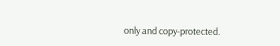only and copy-protected.